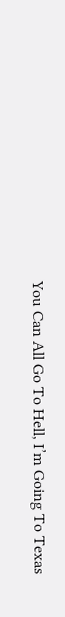You Can All Go To Hell, I’m Going To Texas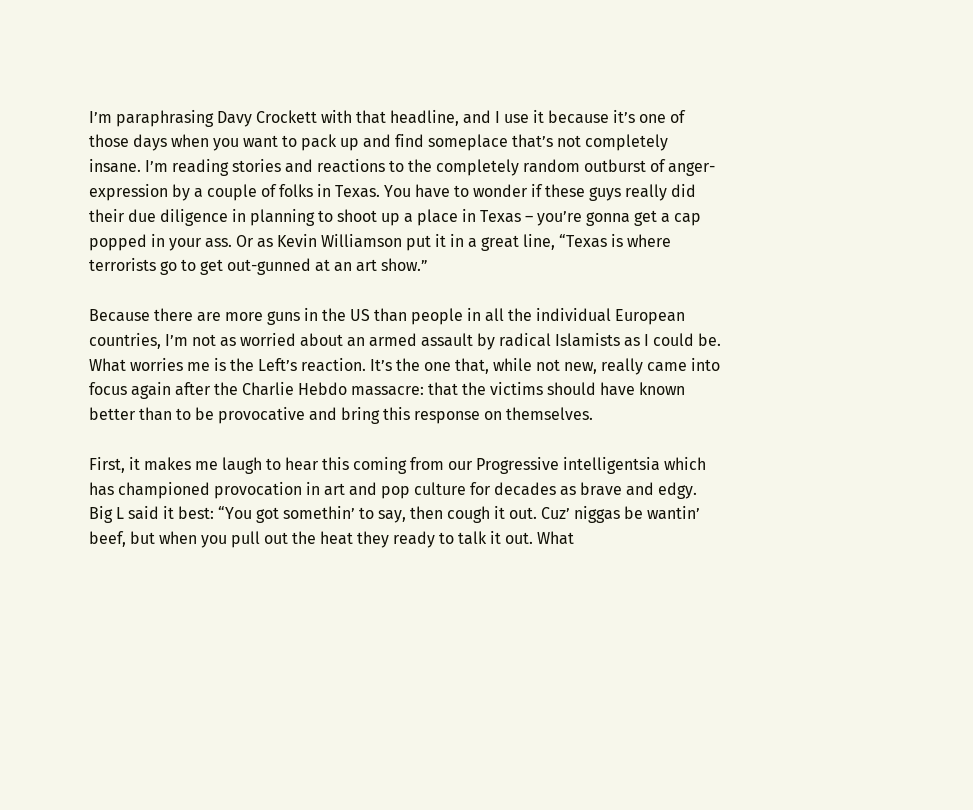I’m paraphrasing Davy Crockett with that headline, and I use it because it’s one of those days when you want to pack up and find someplace that’s not completely insane. I’m reading stories and reactions to the completely random outburst of anger-expression by a couple of folks in Texas. You have to wonder if these guys really did their due diligence in planning to shoot up a place in Texas – you’re gonna get a cap popped in your ass. Or as Kevin Williamson put it in a great line, “Texas is where terrorists go to get out-gunned at an art show.”

Because there are more guns in the US than people in all the individual European countries, I’m not as worried about an armed assault by radical Islamists as I could be. What worries me is the Left’s reaction. It’s the one that, while not new, really came into focus again after the Charlie Hebdo massacre: that the victims should have known better than to be provocative and bring this response on themselves.

First, it makes me laugh to hear this coming from our Progressive intelligentsia which has championed provocation in art and pop culture for decades as brave and edgy. Big L said it best: “You got somethin’ to say, then cough it out. Cuz’ niggas be wantin’ beef, but when you pull out the heat they ready to talk it out. What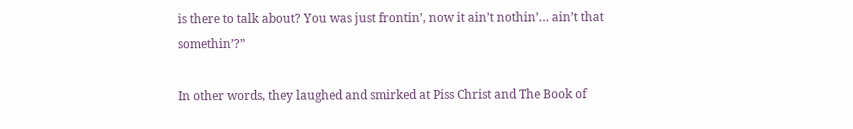is there to talk about? You was just frontin’, now it ain’t nothin’… ain’t that somethin’?”

In other words, they laughed and smirked at Piss Christ and The Book of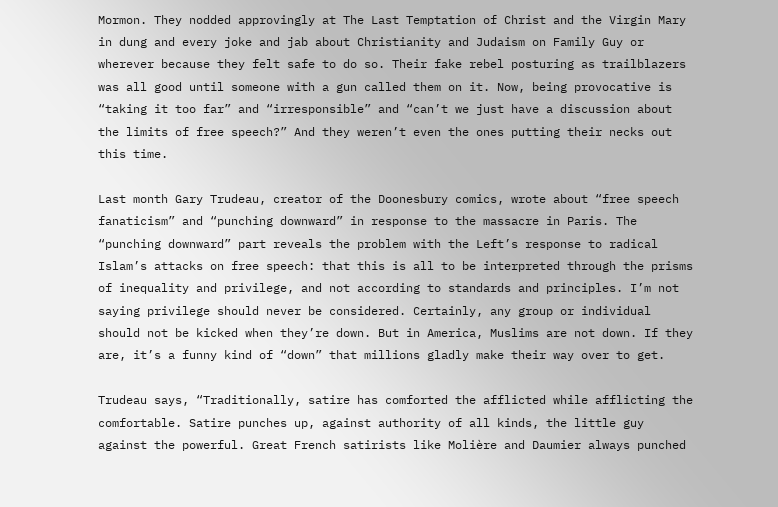Mormon. They nodded approvingly at The Last Temptation of Christ and the Virgin Mary in dung and every joke and jab about Christianity and Judaism on Family Guy or wherever because they felt safe to do so. Their fake rebel posturing as trailblazers was all good until someone with a gun called them on it. Now, being provocative is “taking it too far” and “irresponsible” and “can’t we just have a discussion about the limits of free speech?” And they weren’t even the ones putting their necks out this time.

Last month Gary Trudeau, creator of the Doonesbury comics, wrote about “free speech fanaticism” and “punching downward” in response to the massacre in Paris. The “punching downward” part reveals the problem with the Left’s response to radical Islam’s attacks on free speech: that this is all to be interpreted through the prisms of inequality and privilege, and not according to standards and principles. I’m not saying privilege should never be considered. Certainly, any group or individual should not be kicked when they’re down. But in America, Muslims are not down. If they are, it’s a funny kind of “down” that millions gladly make their way over to get.

Trudeau says, “Traditionally, satire has comforted the afflicted while afflicting the comfortable. Satire punches up, against authority of all kinds, the little guy against the powerful. Great French satirists like Molière and Daumier always punched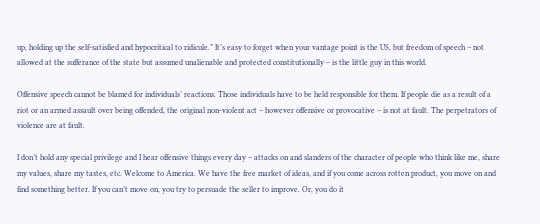up, holding up the self-satisfied and hypocritical to ridicule.” It’s easy to forget when your vantage point is the US, but freedom of speech – not allowed at the sufferance of the state but assumed unalienable and protected constitutionally – is the little guy in this world.

Offensive speech cannot be blamed for individuals’ reactions. Those individuals have to be held responsible for them. If people die as a result of a riot or an armed assault over being offended, the original non-violent act – however offensive or provocative – is not at fault. The perpetrators of violence are at fault.

I don’t hold any special privilege and I hear offensive things every day – attacks on and slanders of the character of people who think like me, share my values, share my tastes, etc. Welcome to America. We have the free market of ideas, and if you come across rotten product, you move on and find something better. If you can’t move on, you try to persuade the seller to improve. Or, you do it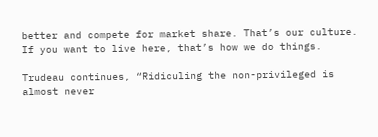better and compete for market share. That’s our culture. If you want to live here, that’s how we do things.

Trudeau continues, “Ridiculing the non-privileged is almost never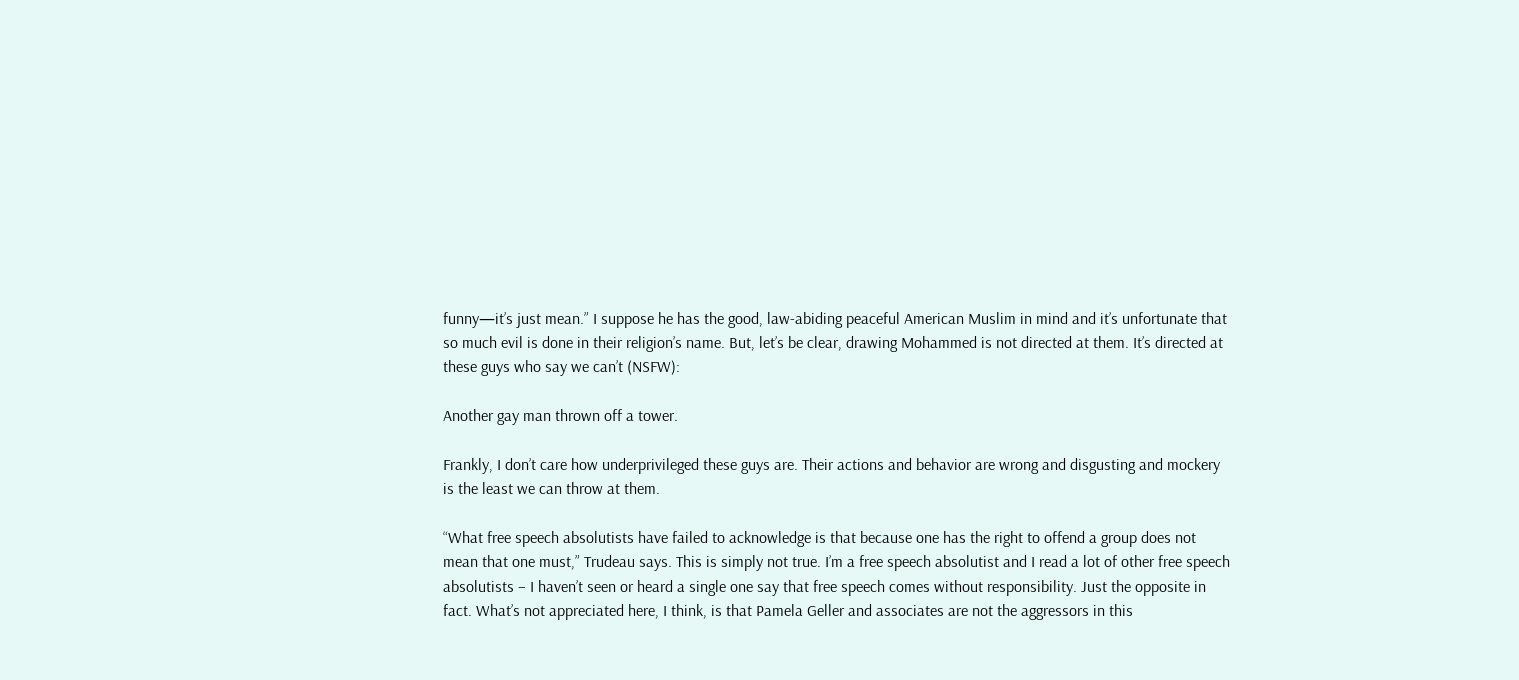funny—it’s just mean.” I suppose he has the good, law-abiding peaceful American Muslim in mind and it’s unfortunate that so much evil is done in their religion’s name. But, let’s be clear, drawing Mohammed is not directed at them. It’s directed at these guys who say we can’t (NSFW):

Another gay man thrown off a tower.

Frankly, I don’t care how underprivileged these guys are. Their actions and behavior are wrong and disgusting and mockery is the least we can throw at them.

“What free speech absolutists have failed to acknowledge is that because one has the right to offend a group does not mean that one must,” Trudeau says. This is simply not true. I’m a free speech absolutist and I read a lot of other free speech absolutists – I haven’t seen or heard a single one say that free speech comes without responsibility. Just the opposite in fact. What’s not appreciated here, I think, is that Pamela Geller and associates are not the aggressors in this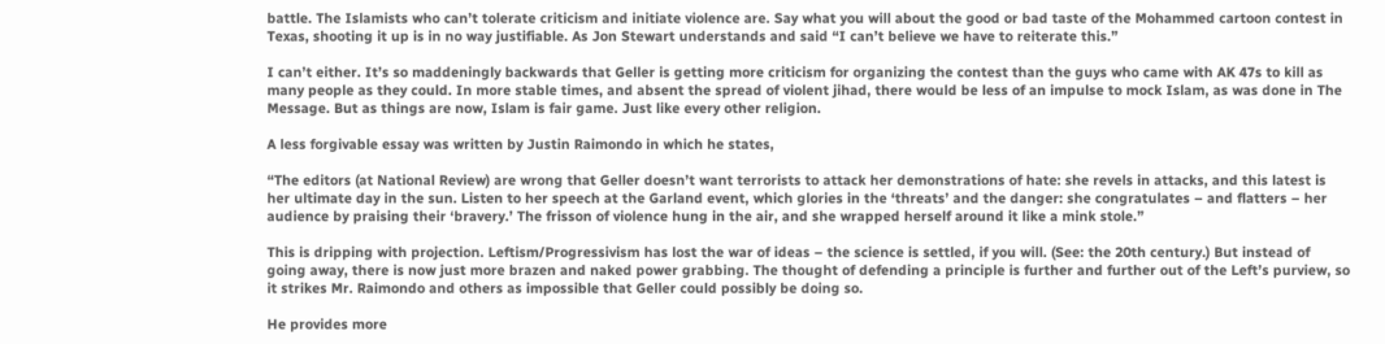battle. The Islamists who can’t tolerate criticism and initiate violence are. Say what you will about the good or bad taste of the Mohammed cartoon contest in Texas, shooting it up is in no way justifiable. As Jon Stewart understands and said “I can’t believe we have to reiterate this.”

I can’t either. It’s so maddeningly backwards that Geller is getting more criticism for organizing the contest than the guys who came with AK 47s to kill as many people as they could. In more stable times, and absent the spread of violent jihad, there would be less of an impulse to mock Islam, as was done in The Message. But as things are now, Islam is fair game. Just like every other religion.

A less forgivable essay was written by Justin Raimondo in which he states,

“The editors (at National Review) are wrong that Geller doesn’t want terrorists to attack her demonstrations of hate: she revels in attacks, and this latest is her ultimate day in the sun. Listen to her speech at the Garland event, which glories in the ‘threats’ and the danger: she congratulates – and flatters – her audience by praising their ‘bravery.’ The frisson of violence hung in the air, and she wrapped herself around it like a mink stole.”

This is dripping with projection. Leftism/Progressivism has lost the war of ideas – the science is settled, if you will. (See: the 20th century.) But instead of going away, there is now just more brazen and naked power grabbing. The thought of defending a principle is further and further out of the Left’s purview, so it strikes Mr. Raimondo and others as impossible that Geller could possibly be doing so.

He provides more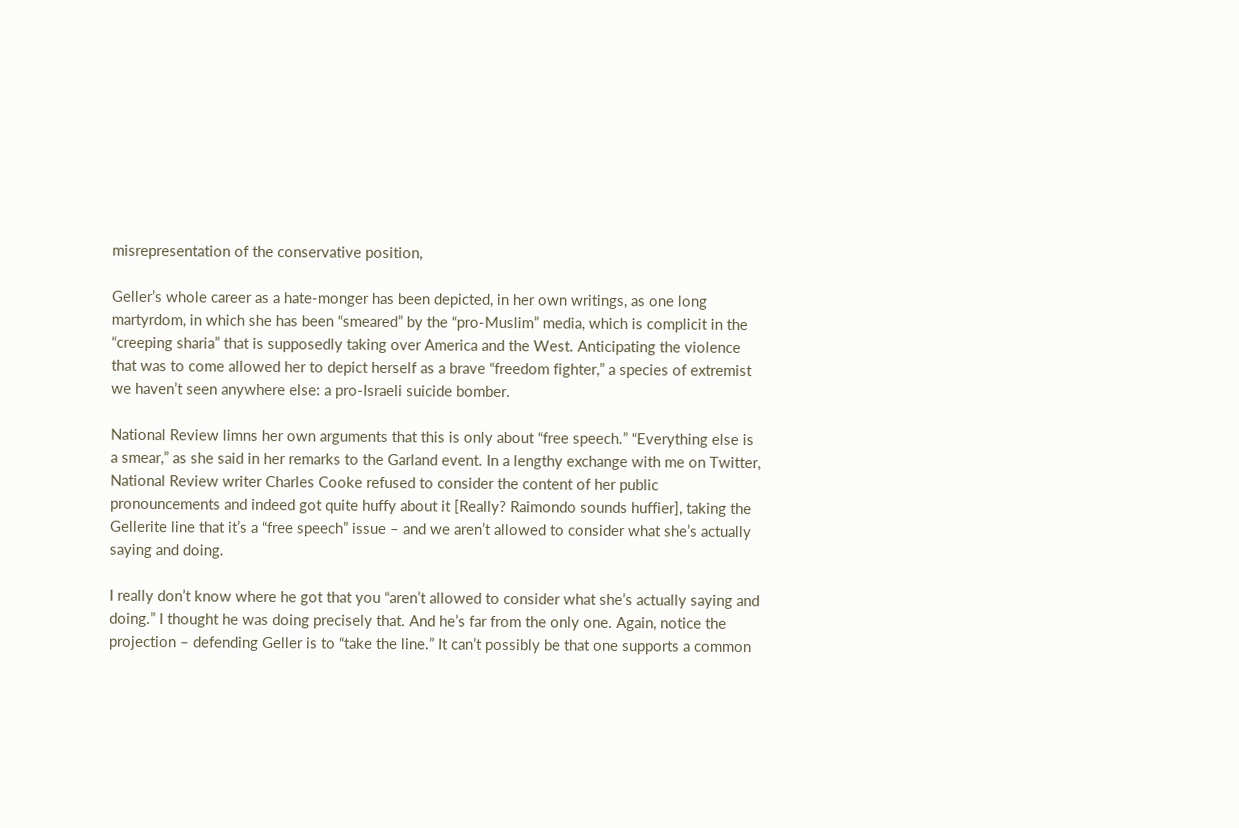misrepresentation of the conservative position,

Geller’s whole career as a hate-monger has been depicted, in her own writings, as one long martyrdom, in which she has been “smeared” by the “pro-Muslim” media, which is complicit in the “creeping sharia” that is supposedly taking over America and the West. Anticipating the violence that was to come allowed her to depict herself as a brave “freedom fighter,” a species of extremist we haven’t seen anywhere else: a pro-Israeli suicide bomber.

National Review limns her own arguments that this is only about “free speech.” “Everything else is a smear,” as she said in her remarks to the Garland event. In a lengthy exchange with me on Twitter, National Review writer Charles Cooke refused to consider the content of her public pronouncements and indeed got quite huffy about it [Really? Raimondo sounds huffier], taking the Gellerite line that it’s a “free speech” issue – and we aren’t allowed to consider what she’s actually saying and doing.

I really don’t know where he got that you “aren’t allowed to consider what she’s actually saying and doing.” I thought he was doing precisely that. And he’s far from the only one. Again, notice the projection – defending Geller is to “take the line.” It can’t possibly be that one supports a common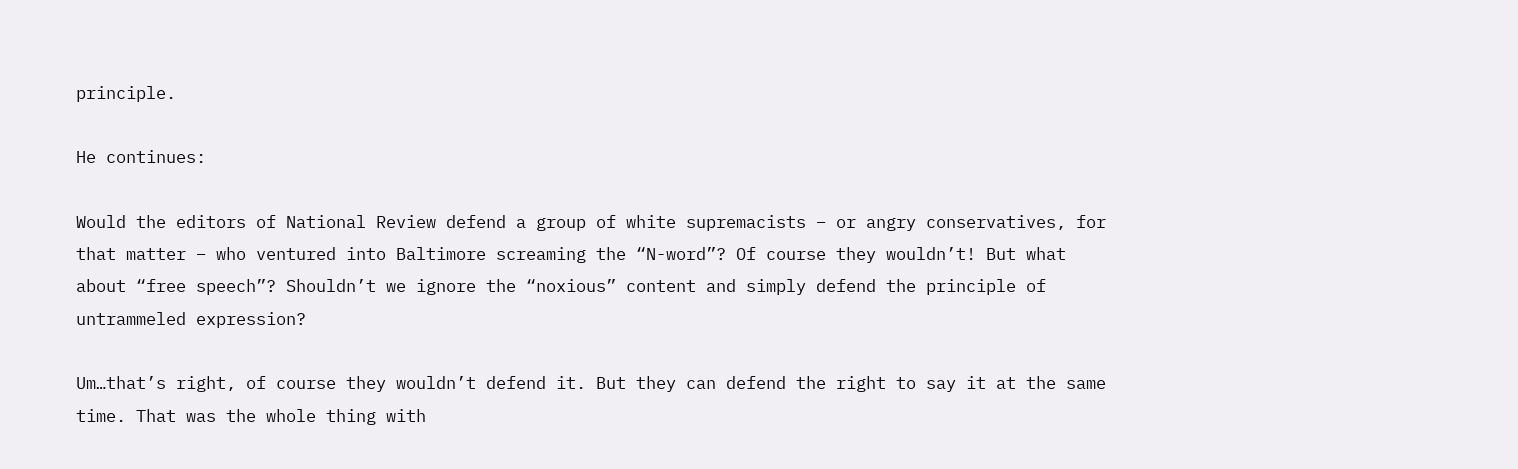principle.

He continues:

Would the editors of National Review defend a group of white supremacists – or angry conservatives, for that matter – who ventured into Baltimore screaming the “N-word”? Of course they wouldn’t! But what about “free speech”? Shouldn’t we ignore the “noxious” content and simply defend the principle of untrammeled expression?

Um…that’s right, of course they wouldn’t defend it. But they can defend the right to say it at the same time. That was the whole thing with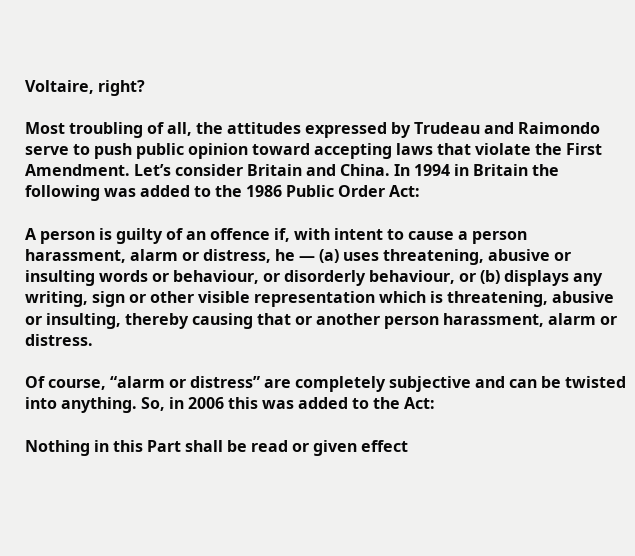Voltaire, right?

Most troubling of all, the attitudes expressed by Trudeau and Raimondo serve to push public opinion toward accepting laws that violate the First Amendment. Let’s consider Britain and China. In 1994 in Britain the following was added to the 1986 Public Order Act:

A person is guilty of an offence if, with intent to cause a person harassment, alarm or distress, he — (a) uses threatening, abusive or insulting words or behaviour, or disorderly behaviour, or (b) displays any writing, sign or other visible representation which is threatening, abusive or insulting, thereby causing that or another person harassment, alarm or distress.

Of course, “alarm or distress” are completely subjective and can be twisted into anything. So, in 2006 this was added to the Act:

Nothing in this Part shall be read or given effect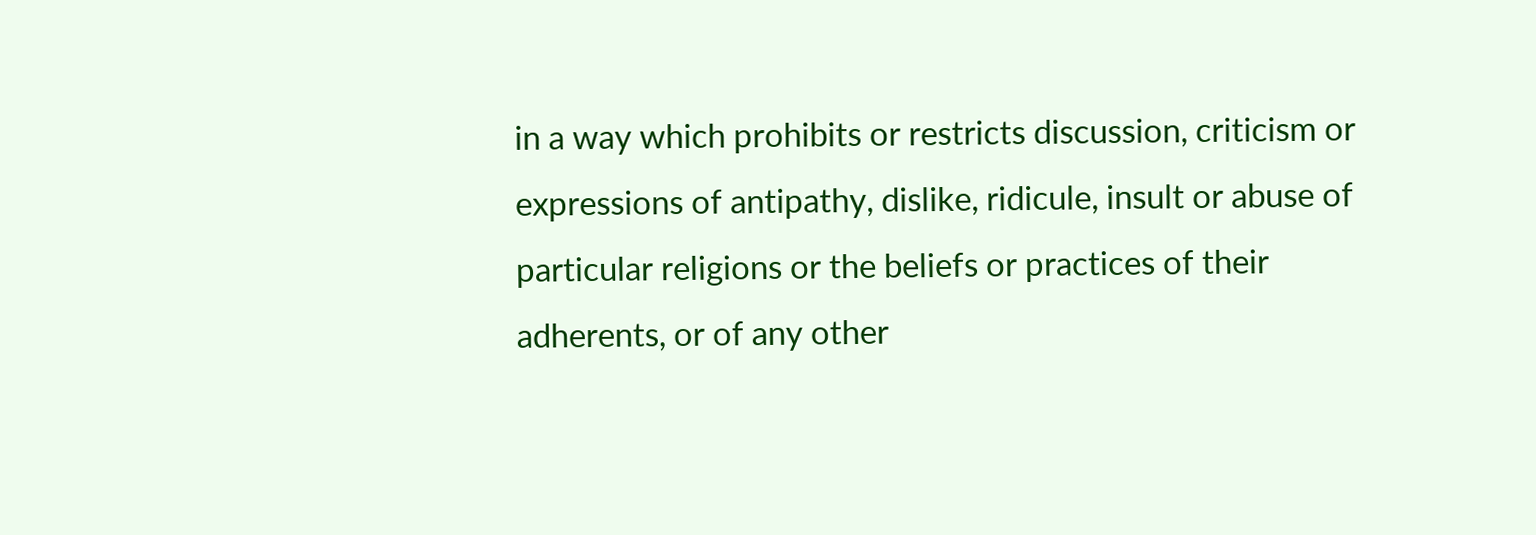in a way which prohibits or restricts discussion, criticism or expressions of antipathy, dislike, ridicule, insult or abuse of particular religions or the beliefs or practices of their adherents, or of any other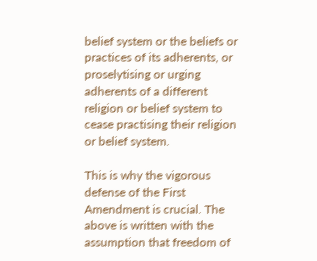belief system or the beliefs or practices of its adherents, or proselytising or urging adherents of a different religion or belief system to cease practising their religion or belief system.

This is why the vigorous defense of the First Amendment is crucial. The above is written with the assumption that freedom of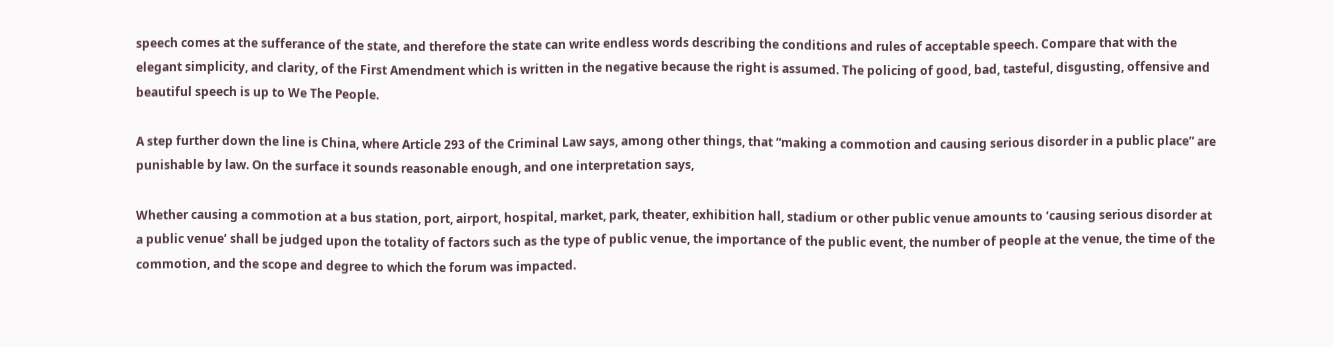speech comes at the sufferance of the state, and therefore the state can write endless words describing the conditions and rules of acceptable speech. Compare that with the elegant simplicity, and clarity, of the First Amendment which is written in the negative because the right is assumed. The policing of good, bad, tasteful, disgusting, offensive and beautiful speech is up to We The People.

A step further down the line is China, where Article 293 of the Criminal Law says, among other things, that “making a commotion and causing serious disorder in a public place” are punishable by law. On the surface it sounds reasonable enough, and one interpretation says,

Whether causing a commotion at a bus station, port, airport, hospital, market, park, theater, exhibition hall, stadium or other public venue amounts to ‘causing serious disorder at a public venue’ shall be judged upon the totality of factors such as the type of public venue, the importance of the public event, the number of people at the venue, the time of the commotion, and the scope and degree to which the forum was impacted.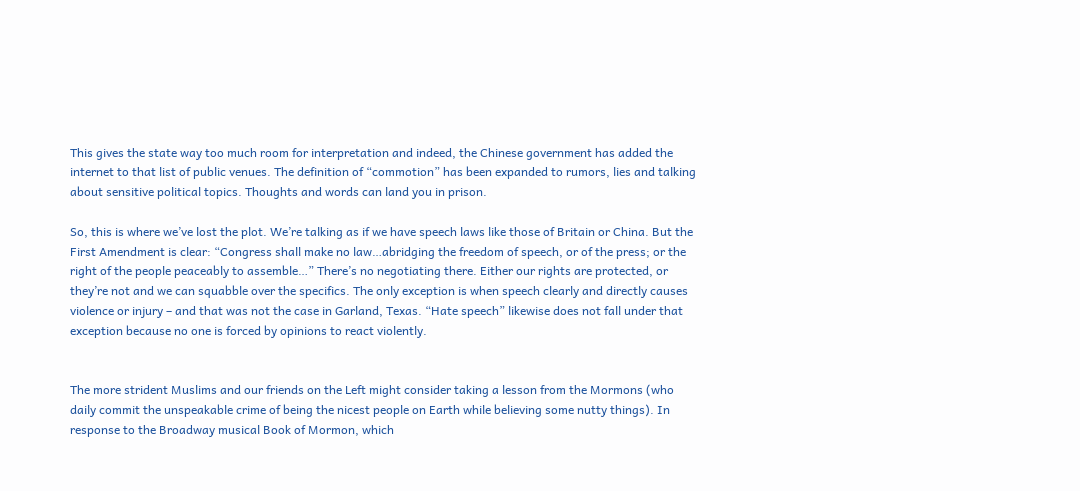This gives the state way too much room for interpretation and indeed, the Chinese government has added the internet to that list of public venues. The definition of “commotion” has been expanded to rumors, lies and talking about sensitive political topics. Thoughts and words can land you in prison.

So, this is where we’ve lost the plot. We’re talking as if we have speech laws like those of Britain or China. But the First Amendment is clear: “Congress shall make no law…abridging the freedom of speech, or of the press; or the right of the people peaceably to assemble…” There’s no negotiating there. Either our rights are protected, or they’re not and we can squabble over the specifics. The only exception is when speech clearly and directly causes violence or injury – and that was not the case in Garland, Texas. “Hate speech” likewise does not fall under that exception because no one is forced by opinions to react violently.


The more strident Muslims and our friends on the Left might consider taking a lesson from the Mormons (who daily commit the unspeakable crime of being the nicest people on Earth while believing some nutty things). In response to the Broadway musical Book of Mormon, which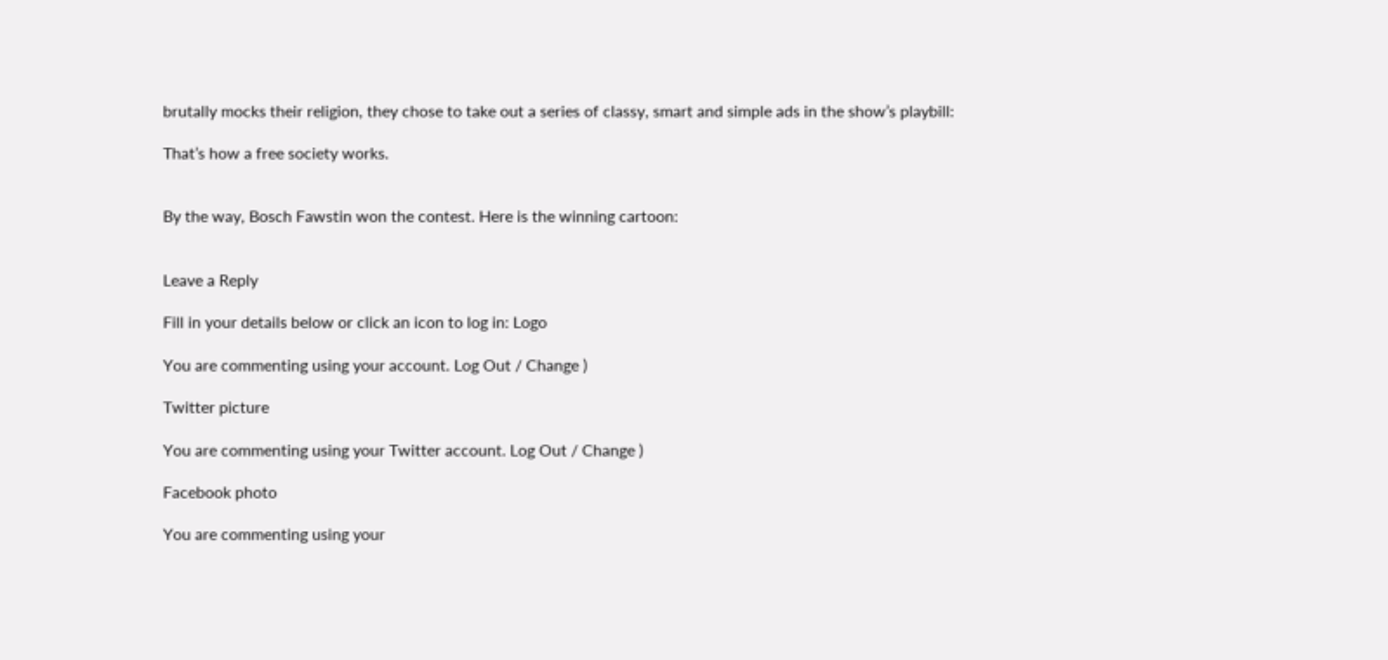brutally mocks their religion, they chose to take out a series of classy, smart and simple ads in the show’s playbill:

That’s how a free society works.


By the way, Bosch Fawstin won the contest. Here is the winning cartoon:


Leave a Reply

Fill in your details below or click an icon to log in: Logo

You are commenting using your account. Log Out / Change )

Twitter picture

You are commenting using your Twitter account. Log Out / Change )

Facebook photo

You are commenting using your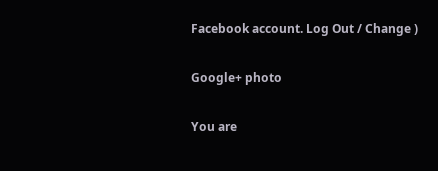Facebook account. Log Out / Change )

Google+ photo

You are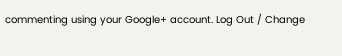commenting using your Google+ account. Log Out / Change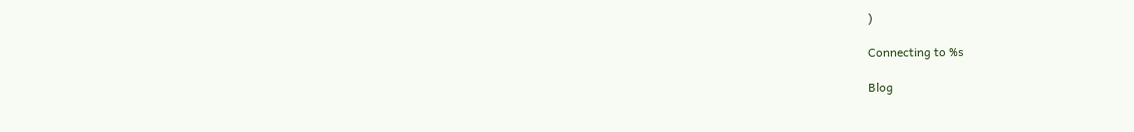)

Connecting to %s

Blog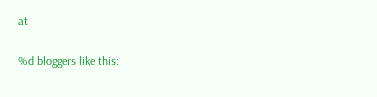at

%d bloggers like this: